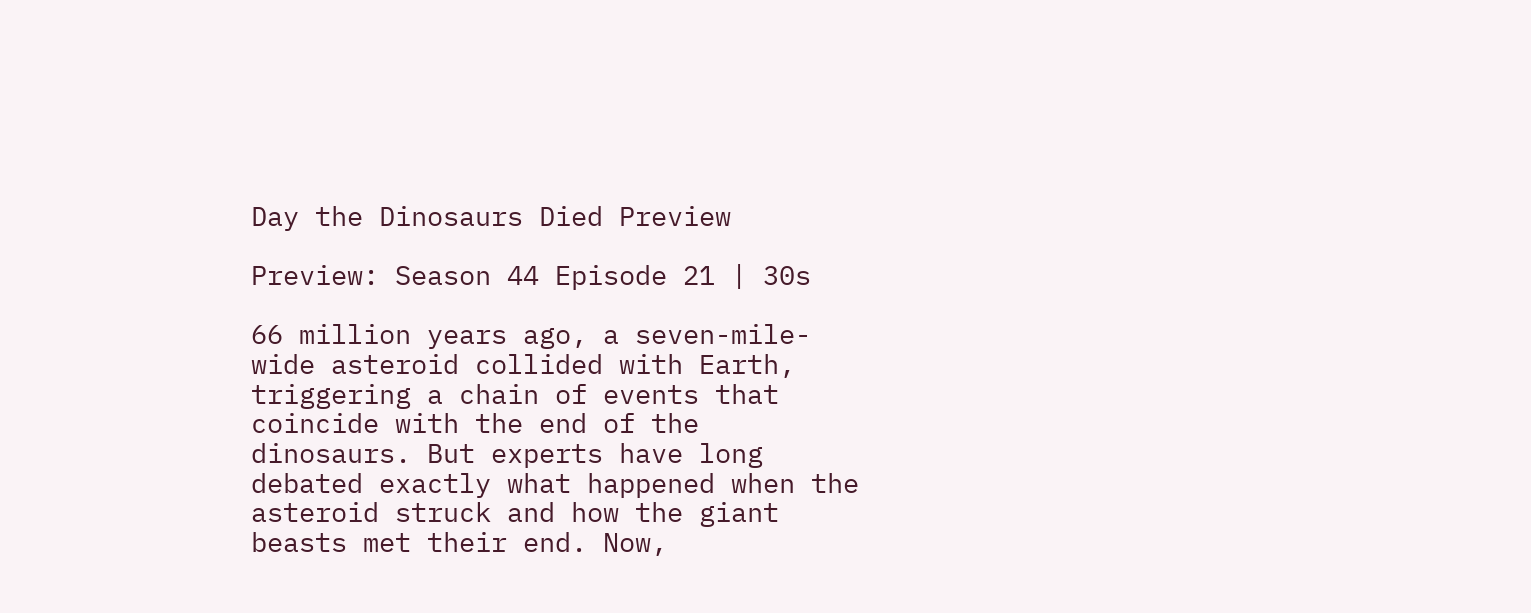Day the Dinosaurs Died Preview

Preview: Season 44 Episode 21 | 30s

66 million years ago, a seven-mile-wide asteroid collided with Earth, triggering a chain of events that coincide with the end of the dinosaurs. But experts have long debated exactly what happened when the asteroid struck and how the giant beasts met their end. Now,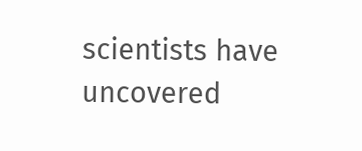scientists have uncovered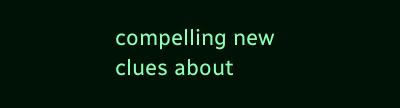compelling new clues about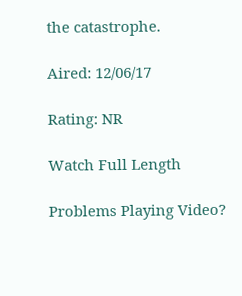the catastrophe.

Aired: 12/06/17

Rating: NR

Watch Full Length

Problems Playing Video?